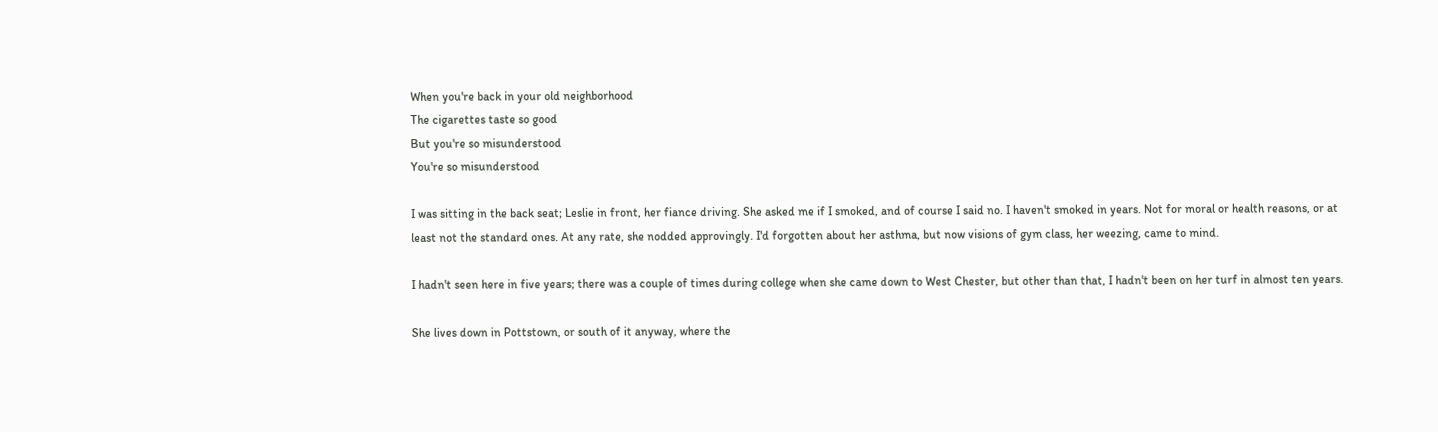When you're back in your old neighborhood
The cigarettes taste so good
But you're so misunderstood
You're so misunderstood

I was sitting in the back seat; Leslie in front, her fiance driving. She asked me if I smoked, and of course I said no. I haven't smoked in years. Not for moral or health reasons, or at least not the standard ones. At any rate, she nodded approvingly. I'd forgotten about her asthma, but now visions of gym class, her weezing, came to mind.

I hadn't seen here in five years; there was a couple of times during college when she came down to West Chester, but other than that, I hadn't been on her turf in almost ten years.

She lives down in Pottstown, or south of it anyway, where the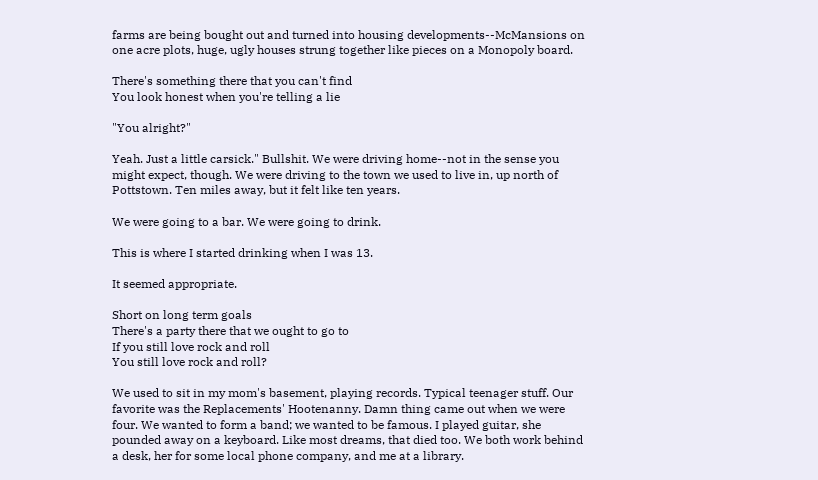farms are being bought out and turned into housing developments--McMansions on one acre plots, huge, ugly houses strung together like pieces on a Monopoly board.

There's something there that you can't find
You look honest when you're telling a lie

"You alright?"

Yeah. Just a little carsick." Bullshit. We were driving home--not in the sense you might expect, though. We were driving to the town we used to live in, up north of Pottstown. Ten miles away, but it felt like ten years.

We were going to a bar. We were going to drink.

This is where I started drinking when I was 13.

It seemed appropriate.

Short on long term goals
There's a party there that we ought to go to
If you still love rock and roll
You still love rock and roll?

We used to sit in my mom's basement, playing records. Typical teenager stuff. Our favorite was the Replacements' Hootenanny. Damn thing came out when we were four. We wanted to form a band; we wanted to be famous. I played guitar, she pounded away on a keyboard. Like most dreams, that died too. We both work behind a desk, her for some local phone company, and me at a library.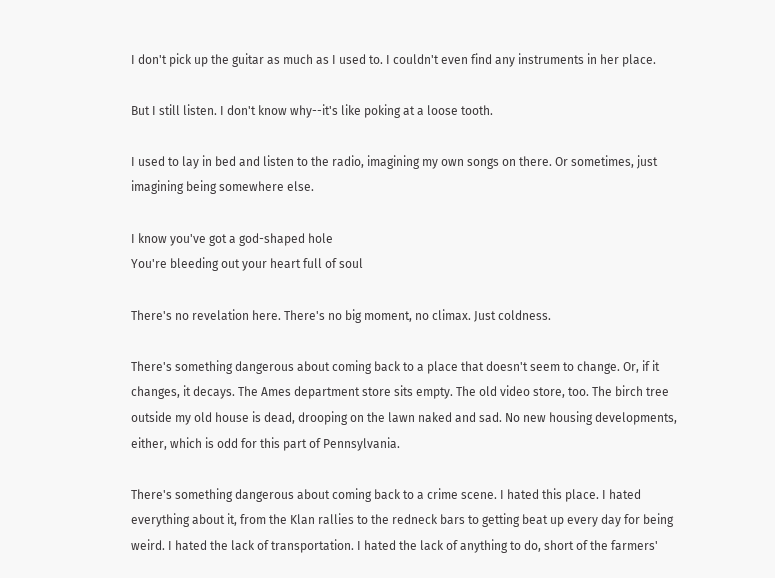I don't pick up the guitar as much as I used to. I couldn't even find any instruments in her place.

But I still listen. I don't know why--it's like poking at a loose tooth.

I used to lay in bed and listen to the radio, imagining my own songs on there. Or sometimes, just imagining being somewhere else.

I know you've got a god-shaped hole
You're bleeding out your heart full of soul

There's no revelation here. There's no big moment, no climax. Just coldness.

There's something dangerous about coming back to a place that doesn't seem to change. Or, if it changes, it decays. The Ames department store sits empty. The old video store, too. The birch tree outside my old house is dead, drooping on the lawn naked and sad. No new housing developments, either, which is odd for this part of Pennsylvania.

There's something dangerous about coming back to a crime scene. I hated this place. I hated everything about it, from the Klan rallies to the redneck bars to getting beat up every day for being weird. I hated the lack of transportation. I hated the lack of anything to do, short of the farmers'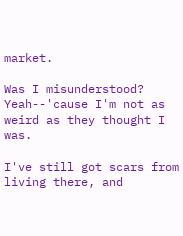market.

Was I misunderstood? Yeah--'cause I'm not as weird as they thought I was.

I've still got scars from living there, and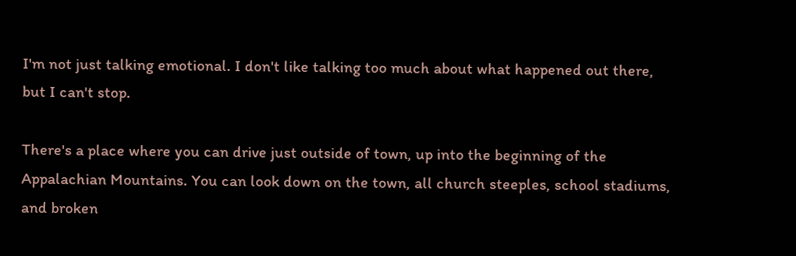I'm not just talking emotional. I don't like talking too much about what happened out there, but I can't stop.

There's a place where you can drive just outside of town, up into the beginning of the Appalachian Mountains. You can look down on the town, all church steeples, school stadiums, and broken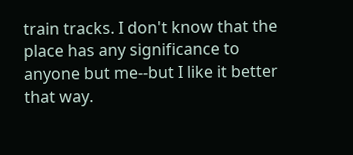train tracks. I don't know that the place has any significance to anyone but me--but I like it better that way.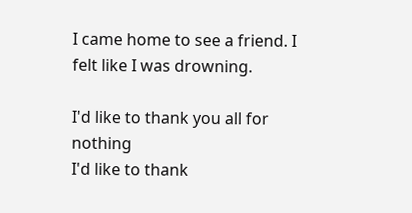I came home to see a friend. I felt like I was drowning.

I'd like to thank you all for nothing
I'd like to thank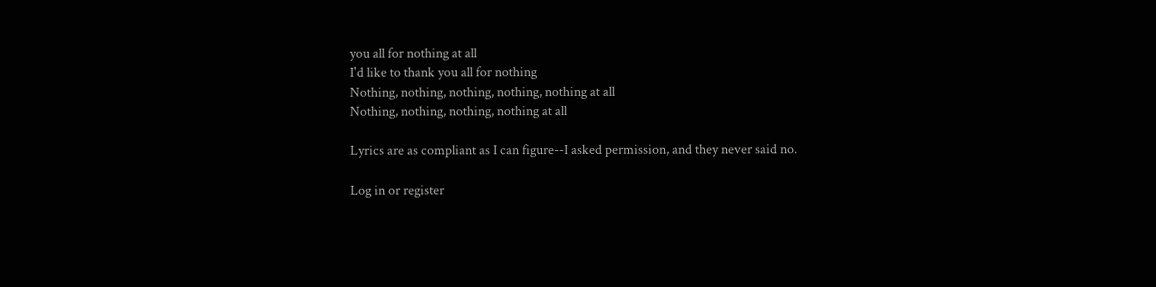you all for nothing at all
I'd like to thank you all for nothing
Nothing, nothing, nothing, nothing, nothing at all
Nothing, nothing, nothing, nothing at all

Lyrics are as compliant as I can figure--I asked permission, and they never said no.

Log in or register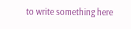to write something here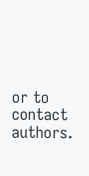or to contact authors.